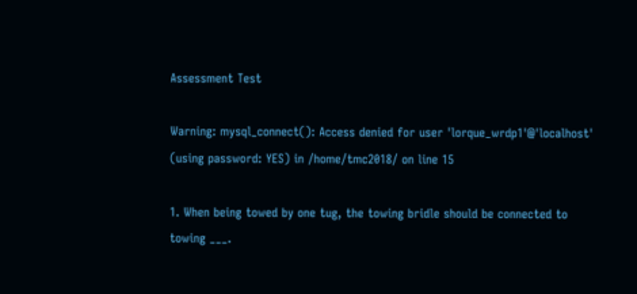Assessment Test

Warning: mysql_connect(): Access denied for user 'lorque_wrdp1'@'localhost' (using password: YES) in /home/tmc2018/ on line 15

1. When being towed by one tug, the towing bridle should be connected to towing ___.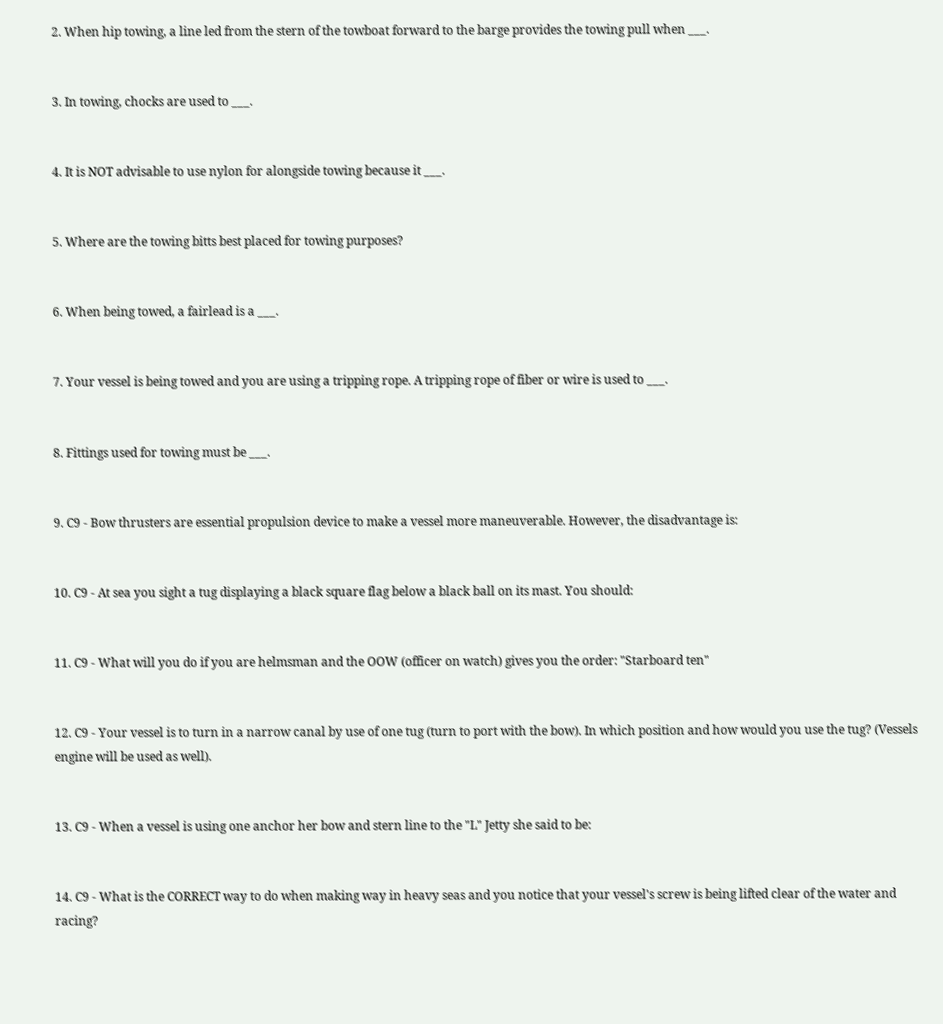2. When hip towing, a line led from the stern of the towboat forward to the barge provides the towing pull when ___.


3. In towing, chocks are used to ___.


4. It is NOT advisable to use nylon for alongside towing because it ___.


5. Where are the towing bitts best placed for towing purposes?


6. When being towed, a fairlead is a ___.


7. Your vessel is being towed and you are using a tripping rope. A tripping rope of fiber or wire is used to ___.


8. Fittings used for towing must be ___.


9. C9 - Bow thrusters are essential propulsion device to make a vessel more maneuverable. However, the disadvantage is:


10. C9 - At sea you sight a tug displaying a black square flag below a black ball on its mast. You should:


11. C9 - What will you do if you are helmsman and the OOW (officer on watch) gives you the order: "Starboard ten"


12. C9 - Your vessel is to turn in a narrow canal by use of one tug (turn to port with the bow). In which position and how would you use the tug? (Vessels engine will be used as well).


13. C9 - When a vessel is using one anchor her bow and stern line to the "L" Jetty she said to be:


14. C9 - What is the CORRECT way to do when making way in heavy seas and you notice that your vessel's screw is being lifted clear of the water and racing?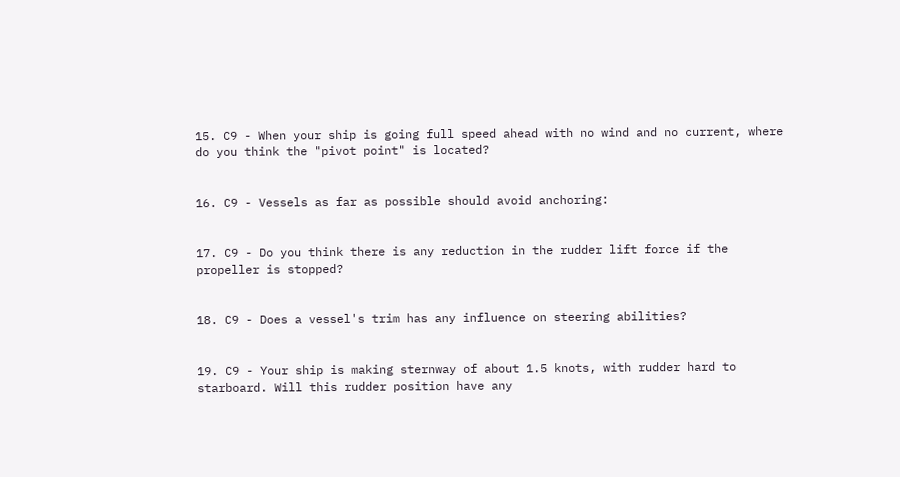15. C9 - When your ship is going full speed ahead with no wind and no current, where do you think the "pivot point" is located?


16. C9 - Vessels as far as possible should avoid anchoring:


17. C9 - Do you think there is any reduction in the rudder lift force if the propeller is stopped?


18. C9 - Does a vessel's trim has any influence on steering abilities?


19. C9 - Your ship is making sternway of about 1.5 knots, with rudder hard to starboard. Will this rudder position have any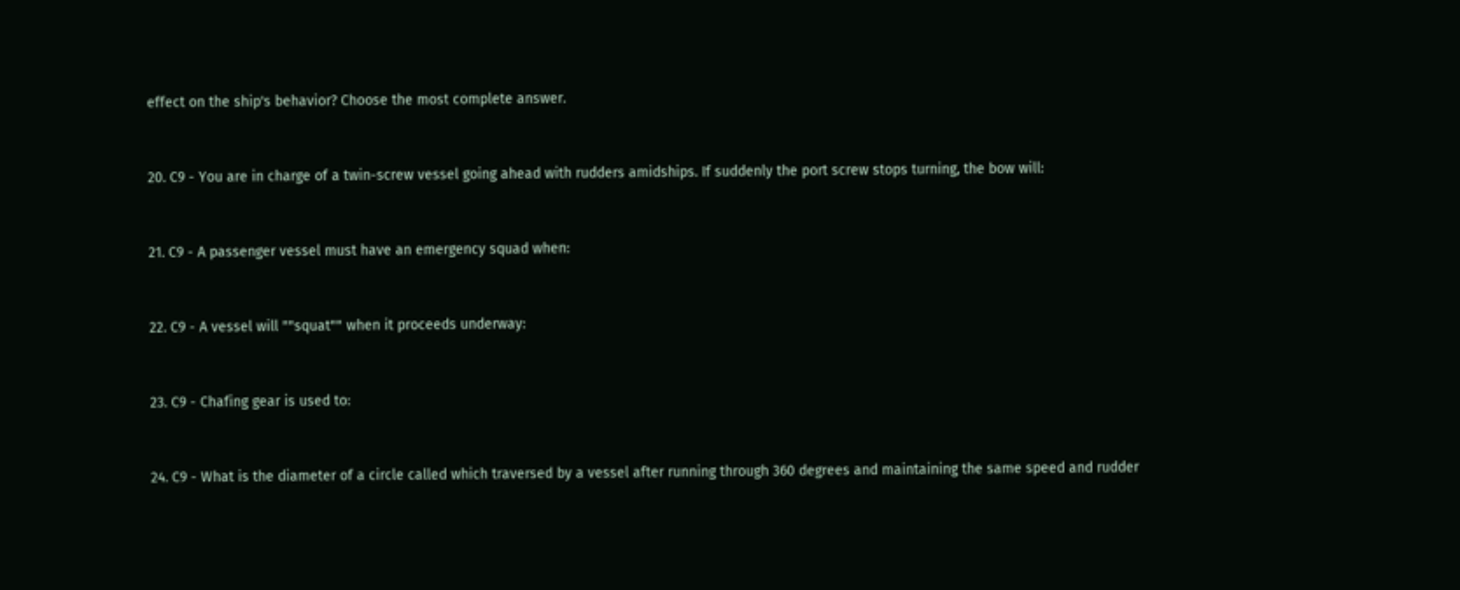effect on the ship's behavior? Choose the most complete answer.


20. C9 - You are in charge of a twin-screw vessel going ahead with rudders amidships. If suddenly the port screw stops turning, the bow will:


21. C9 - A passenger vessel must have an emergency squad when:


22. C9 - A vessel will ""squat"" when it proceeds underway:


23. C9 - Chafing gear is used to:


24. C9 - What is the diameter of a circle called which traversed by a vessel after running through 360 degrees and maintaining the same speed and rudder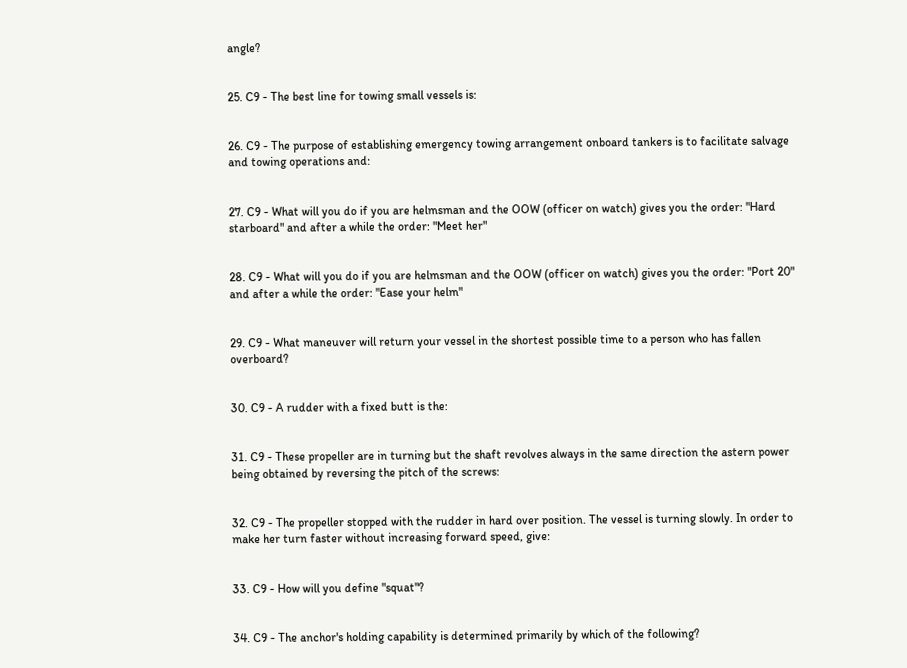angle?


25. C9 - The best line for towing small vessels is:


26. C9 - The purpose of establishing emergency towing arrangement onboard tankers is to facilitate salvage and towing operations and:


27. C9 - What will you do if you are helmsman and the OOW (officer on watch) gives you the order: "Hard starboard" and after a while the order: "Meet her"


28. C9 - What will you do if you are helmsman and the OOW (officer on watch) gives you the order: "Port 20" and after a while the order: "Ease your helm"


29. C9 - What maneuver will return your vessel in the shortest possible time to a person who has fallen overboard?


30. C9 - A rudder with a fixed butt is the:


31. C9 - These propeller are in turning but the shaft revolves always in the same direction the astern power being obtained by reversing the pitch of the screws:


32. C9 - The propeller stopped with the rudder in hard over position. The vessel is turning slowly. In order to make her turn faster without increasing forward speed, give:


33. C9 - How will you define "squat"?


34. C9 - The anchor's holding capability is determined primarily by which of the following?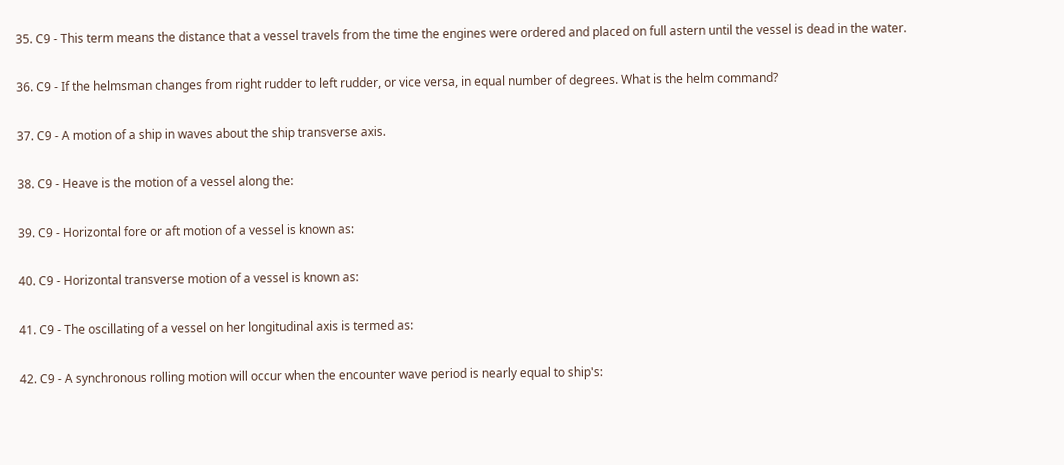35. C9 - This term means the distance that a vessel travels from the time the engines were ordered and placed on full astern until the vessel is dead in the water.


36. C9 - If the helmsman changes from right rudder to left rudder, or vice versa, in equal number of degrees. What is the helm command?


37. C9 - A motion of a ship in waves about the ship transverse axis.


38. C9 - Heave is the motion of a vessel along the:


39. C9 - Horizontal fore or aft motion of a vessel is known as:


40. C9 - Horizontal transverse motion of a vessel is known as:


41. C9 - The oscillating of a vessel on her longitudinal axis is termed as:


42. C9 - A synchronous rolling motion will occur when the encounter wave period is nearly equal to ship's: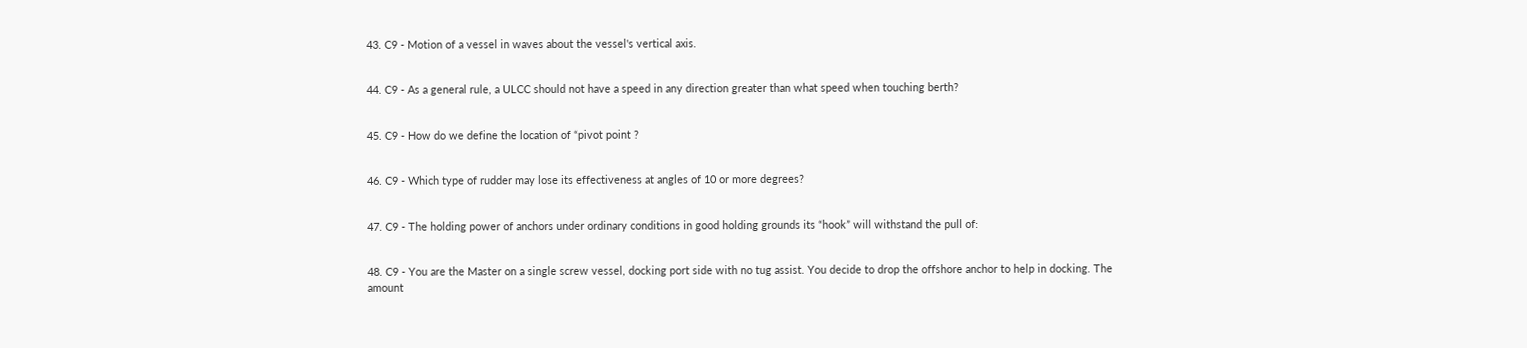43. C9 - Motion of a vessel in waves about the vessel's vertical axis.


44. C9 - As a general rule, a ULCC should not have a speed in any direction greater than what speed when touching berth?


45. C9 - How do we define the location of “pivot point ?


46. C9 - Which type of rudder may lose its effectiveness at angles of 10 or more degrees?


47. C9 - The holding power of anchors under ordinary conditions in good holding grounds its “hook” will withstand the pull of:


48. C9 - You are the Master on a single screw vessel, docking port side with no tug assist. You decide to drop the offshore anchor to help in docking. The amount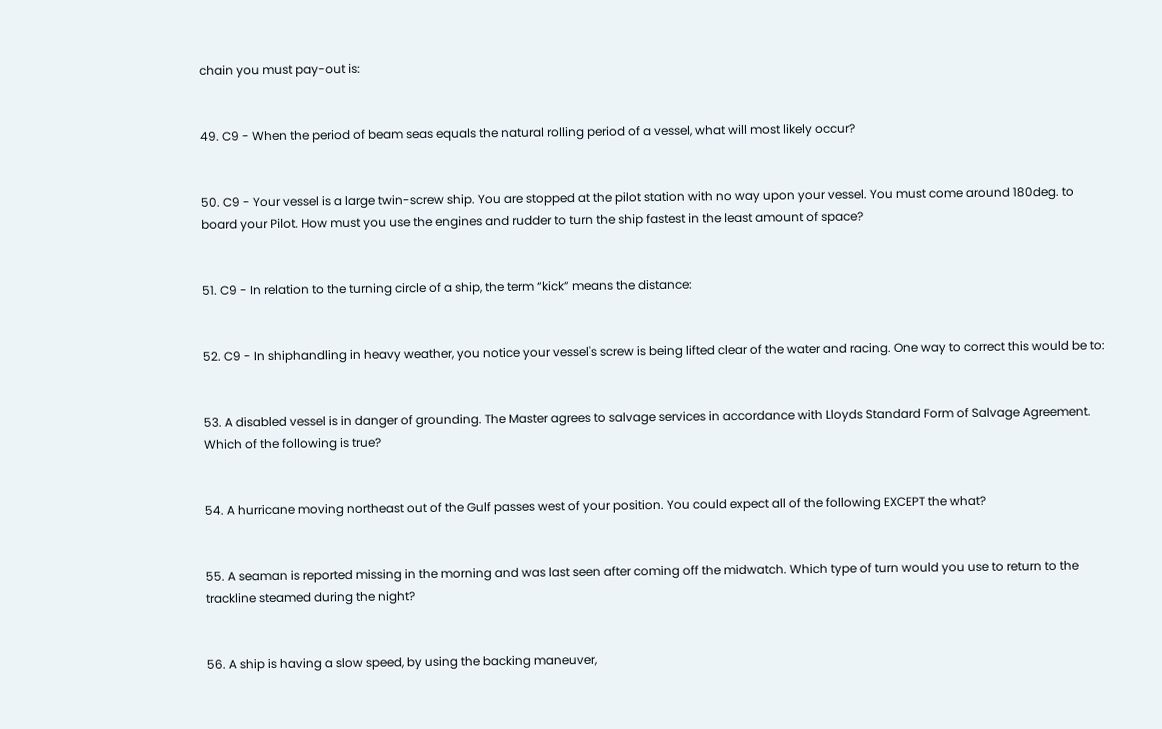chain you must pay-out is:


49. C9 - When the period of beam seas equals the natural rolling period of a vessel, what will most likely occur?


50. C9 - Your vessel is a large twin-screw ship. You are stopped at the pilot station with no way upon your vessel. You must come around 180deg. to board your Pilot. How must you use the engines and rudder to turn the ship fastest in the least amount of space?


51. C9 - In relation to the turning circle of a ship, the term “kick” means the distance:


52. C9 - In shiphandling in heavy weather, you notice your vessel's screw is being lifted clear of the water and racing. One way to correct this would be to:


53. A disabled vessel is in danger of grounding. The Master agrees to salvage services in accordance with Lloyds Standard Form of Salvage Agreement. Which of the following is true?


54. A hurricane moving northeast out of the Gulf passes west of your position. You could expect all of the following EXCEPT the what?


55. A seaman is reported missing in the morning and was last seen after coming off the midwatch. Which type of turn would you use to return to the trackline steamed during the night?


56. A ship is having a slow speed, by using the backing maneuver,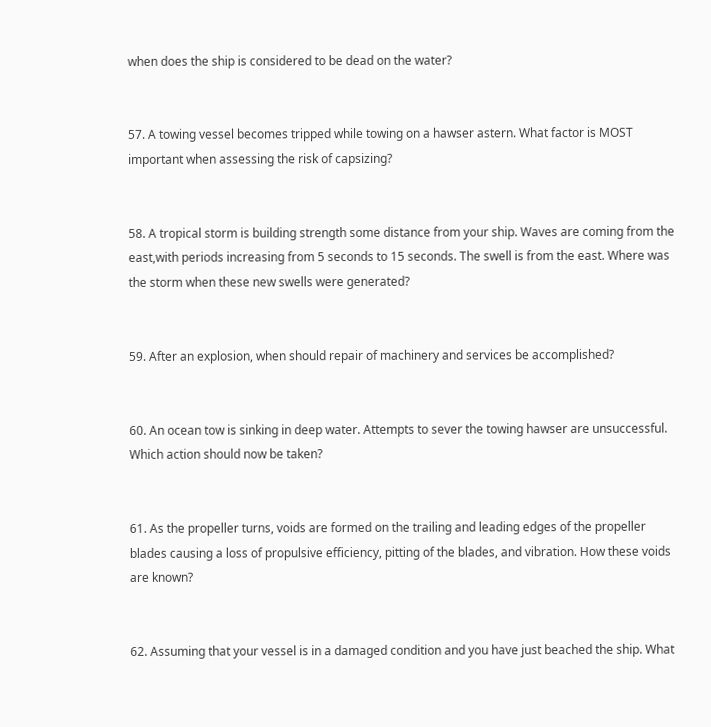when does the ship is considered to be dead on the water?


57. A towing vessel becomes tripped while towing on a hawser astern. What factor is MOST important when assessing the risk of capsizing?


58. A tropical storm is building strength some distance from your ship. Waves are coming from the east,with periods increasing from 5 seconds to 15 seconds. The swell is from the east. Where was the storm when these new swells were generated?


59. After an explosion, when should repair of machinery and services be accomplished?


60. An ocean tow is sinking in deep water. Attempts to sever the towing hawser are unsuccessful. Which action should now be taken?


61. As the propeller turns, voids are formed on the trailing and leading edges of the propeller blades causing a loss of propulsive efficiency, pitting of the blades, and vibration. How these voids are known?


62. Assuming that your vessel is in a damaged condition and you have just beached the ship. What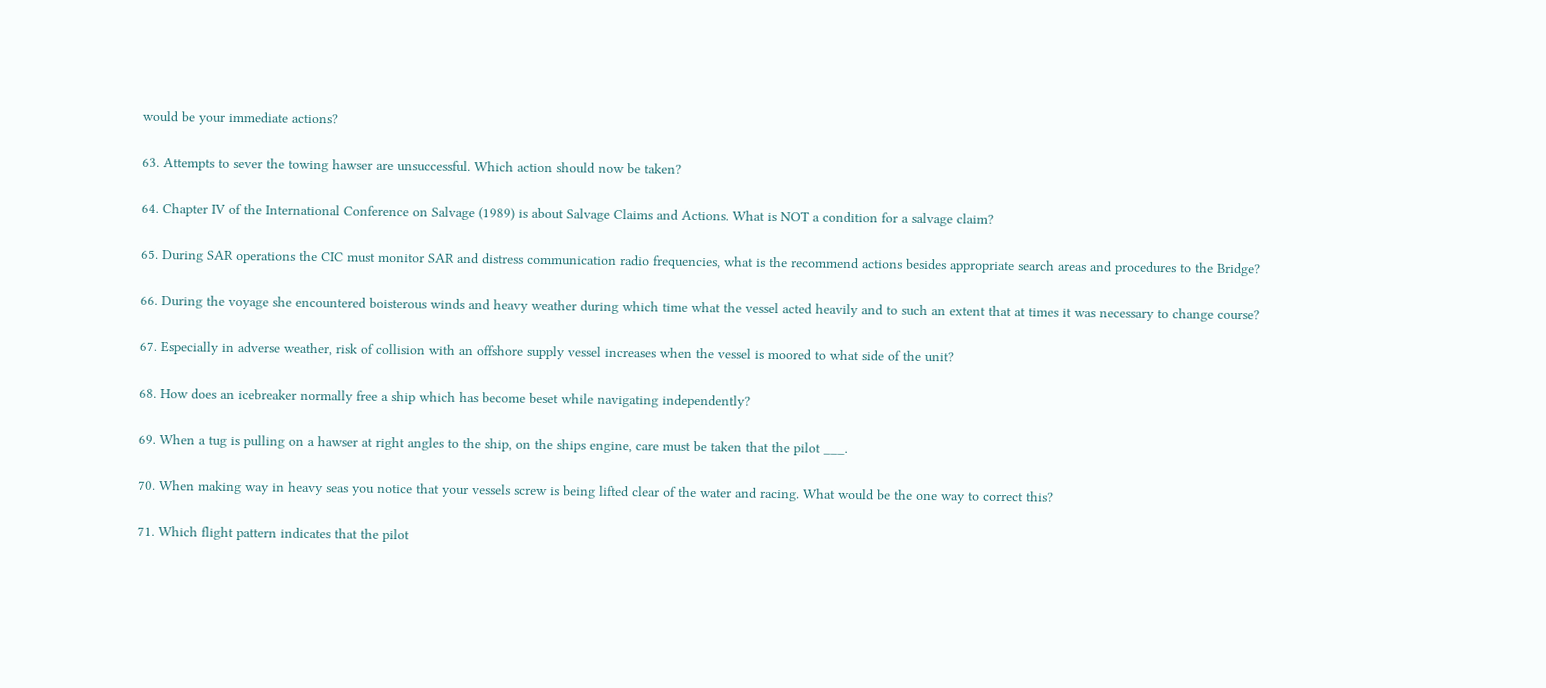would be your immediate actions?


63. Attempts to sever the towing hawser are unsuccessful. Which action should now be taken?


64. Chapter IV of the International Conference on Salvage (1989) is about Salvage Claims and Actions. What is NOT a condition for a salvage claim?


65. During SAR operations the CIC must monitor SAR and distress communication radio frequencies, what is the recommend actions besides appropriate search areas and procedures to the Bridge?


66. During the voyage she encountered boisterous winds and heavy weather during which time what the vessel acted heavily and to such an extent that at times it was necessary to change course?


67. Especially in adverse weather, risk of collision with an offshore supply vessel increases when the vessel is moored to what side of the unit?


68. How does an icebreaker normally free a ship which has become beset while navigating independently?


69. When a tug is pulling on a hawser at right angles to the ship, on the ships engine, care must be taken that the pilot ___.


70. When making way in heavy seas you notice that your vessels screw is being lifted clear of the water and racing. What would be the one way to correct this?


71. Which flight pattern indicates that the pilot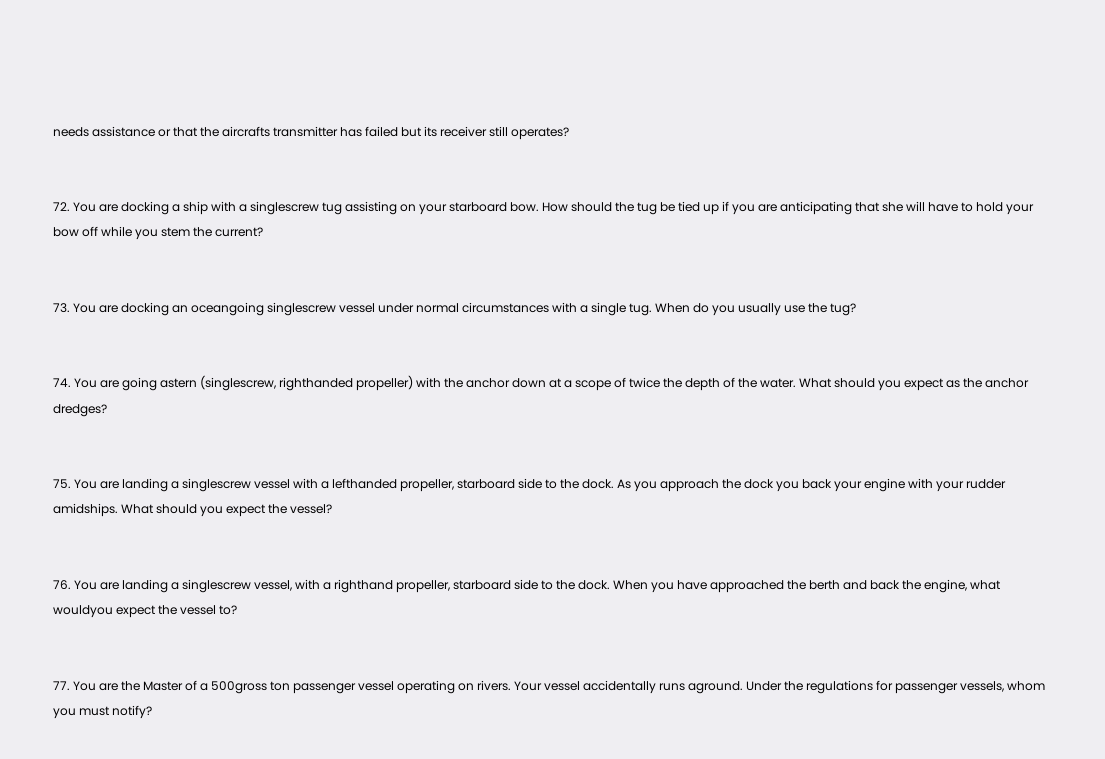needs assistance or that the aircrafts transmitter has failed but its receiver still operates?


72. You are docking a ship with a singlescrew tug assisting on your starboard bow. How should the tug be tied up if you are anticipating that she will have to hold your bow off while you stem the current?


73. You are docking an oceangoing singlescrew vessel under normal circumstances with a single tug. When do you usually use the tug?


74. You are going astern (singlescrew, righthanded propeller) with the anchor down at a scope of twice the depth of the water. What should you expect as the anchor dredges?


75. You are landing a singlescrew vessel with a lefthanded propeller, starboard side to the dock. As you approach the dock you back your engine with your rudder amidships. What should you expect the vessel?


76. You are landing a singlescrew vessel, with a righthand propeller, starboard side to the dock. When you have approached the berth and back the engine, what wouldyou expect the vessel to?


77. You are the Master of a 500gross ton passenger vessel operating on rivers. Your vessel accidentally runs aground. Under the regulations for passenger vessels, whom you must notify?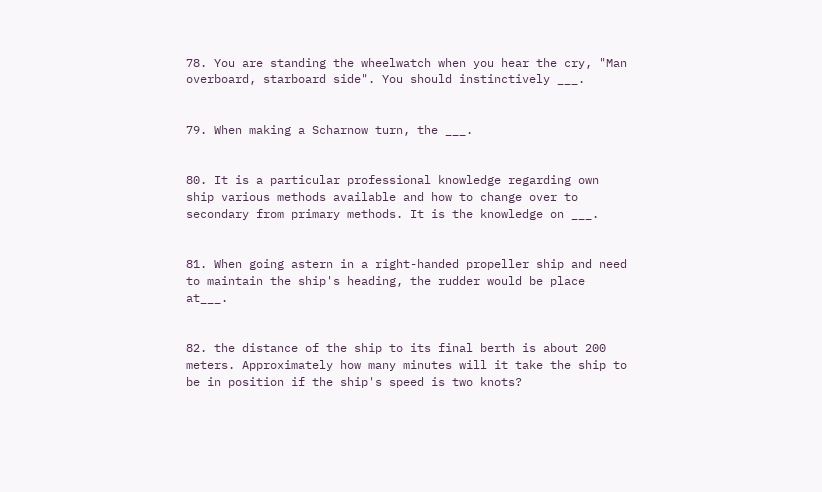78. You are standing the wheelwatch when you hear the cry, "Man overboard, starboard side". You should instinctively ___.


79. When making a Scharnow turn, the ___.


80. It is a particular professional knowledge regarding own ship various methods available and how to change over to secondary from primary methods. It is the knowledge on ___.


81. When going astern in a right-handed propeller ship and need to maintain the ship's heading, the rudder would be place at___.


82. the distance of the ship to its final berth is about 200 meters. Approximately how many minutes will it take the ship to be in position if the ship's speed is two knots?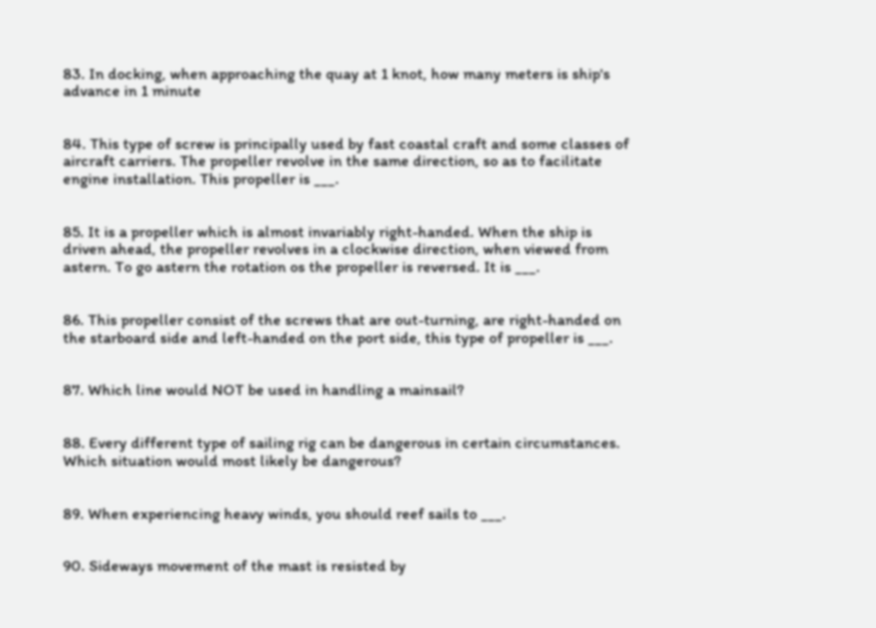83. In docking, when approaching the quay at 1 knot, how many meters is ship's advance in 1 minute


84. This type of screw is principally used by fast coastal craft and some classes of aircraft carriers. The propeller revolve in the same direction, so as to facilitate engine installation. This propeller is ___.


85. It is a propeller which is almost invariably right-handed. When the ship is driven ahead, the propeller revolves in a clockwise direction, when viewed from astern. To go astern the rotation os the propeller is reversed. It is ___.


86. This propeller consist of the screws that are out-turning, are right-handed on the starboard side and left-handed on the port side, this type of propeller is ___.


87. Which line would NOT be used in handling a mainsail?


88. Every different type of sailing rig can be dangerous in certain circumstances. Which situation would most likely be dangerous?


89. When experiencing heavy winds, you should reef sails to ___.


90. Sideways movement of the mast is resisted by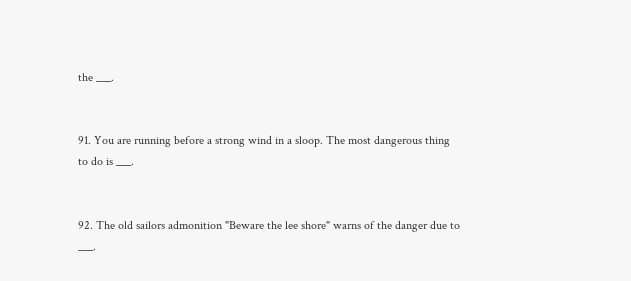the ___.


91. You are running before a strong wind in a sloop. The most dangerous thing to do is ___.


92. The old sailors admonition "Beware the lee shore" warns of the danger due to ___.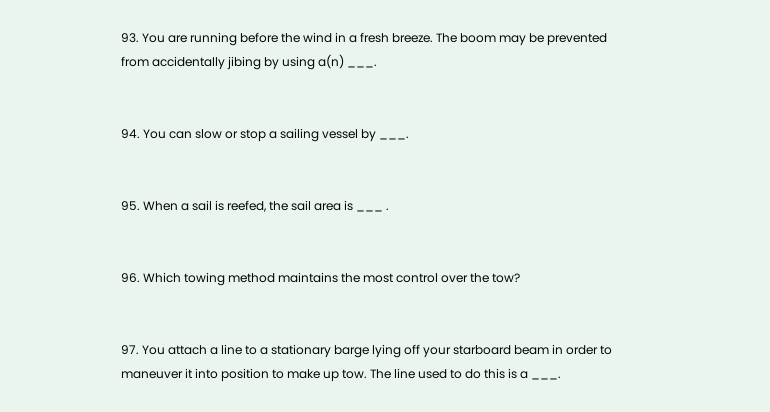93. You are running before the wind in a fresh breeze. The boom may be prevented from accidentally jibing by using a(n) ___.


94. You can slow or stop a sailing vessel by ___.


95. When a sail is reefed, the sail area is ___ .


96. Which towing method maintains the most control over the tow?


97. You attach a line to a stationary barge lying off your starboard beam in order to maneuver it into position to make up tow. The line used to do this is a ___.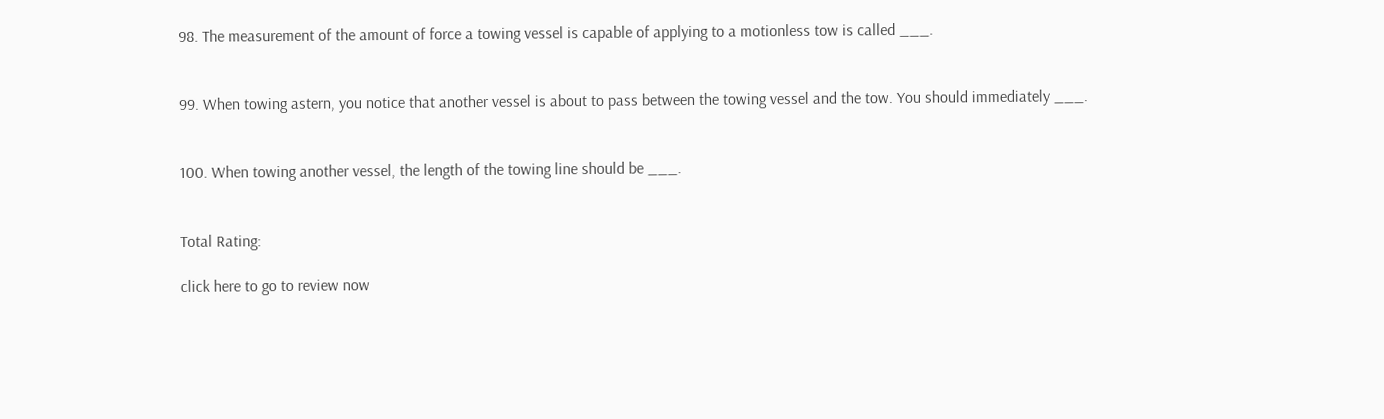98. The measurement of the amount of force a towing vessel is capable of applying to a motionless tow is called ___.


99. When towing astern, you notice that another vessel is about to pass between the towing vessel and the tow. You should immediately ___.


100. When towing another vessel, the length of the towing line should be ___.


Total Rating:

click here to go to review now